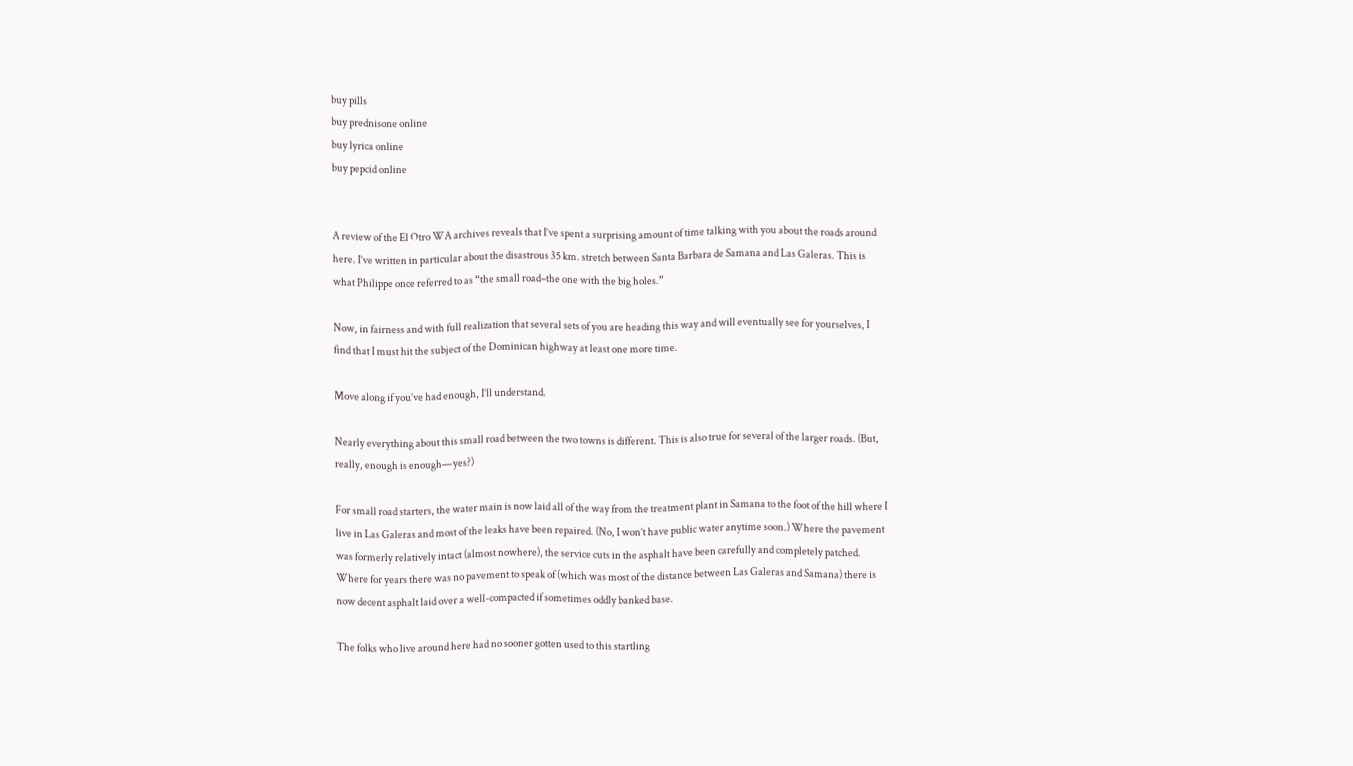buy pills
buy prednisone online
buy lyrica online
buy pepcid online


A review of the El Otro WA archives reveals that I’ve spent a surprising amount of time talking with you about the roads around here. I’ve written in particular about the disastrous 35 km. stretch between Santa Barbara de Samana and Las Galeras. This is what Philippe once referred to as “the small road–the one with the big holes.”

Now, in fairness and with full realization that several sets of you are heading this way and will eventually see for yourselves, I find that I must hit the subject of the Dominican highway at least one more time.

Move along if you’ve had enough, I’ll understand.

Nearly everything about this small road between the two towns is different. This is also true for several of the larger roads. (But, really, enough is enough—yes?)

For small road starters, the water main is now laid all of the way from the treatment plant in Samana to the foot of the hill where I live in Las Galeras and most of the leaks have been repaired. (No, I won’t have public water anytime soon.) Where the pavement was formerly relatively intact (almost nowhere), the service cuts in the asphalt have been carefully and completely patched. Where for years there was no pavement to speak of (which was most of the distance between Las Galeras and Samana) there is now decent asphalt laid over a well-compacted if sometimes oddly banked base.

The folks who live around here had no sooner gotten used to this startling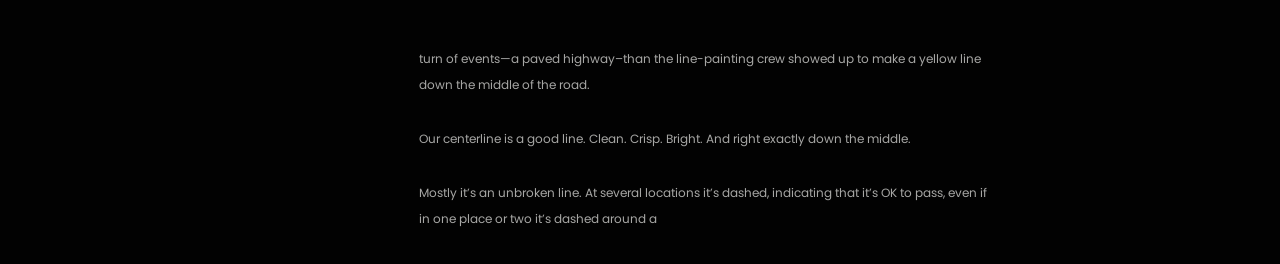turn of events—a paved highway–than the line-painting crew showed up to make a yellow line down the middle of the road.

Our centerline is a good line. Clean. Crisp. Bright. And right exactly down the middle.

Mostly it’s an unbroken line. At several locations it’s dashed, indicating that it’s OK to pass, even if in one place or two it’s dashed around a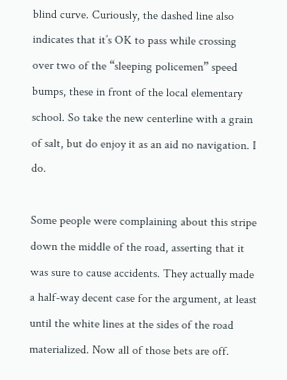blind curve. Curiously, the dashed line also indicates that it’s OK to pass while crossing over two of the “sleeping policemen” speed bumps, these in front of the local elementary school. So take the new centerline with a grain of salt, but do enjoy it as an aid no navigation. I do.

Some people were complaining about this stripe down the middle of the road, asserting that it was sure to cause accidents. They actually made a half-way decent case for the argument, at least until the white lines at the sides of the road materialized. Now all of those bets are off.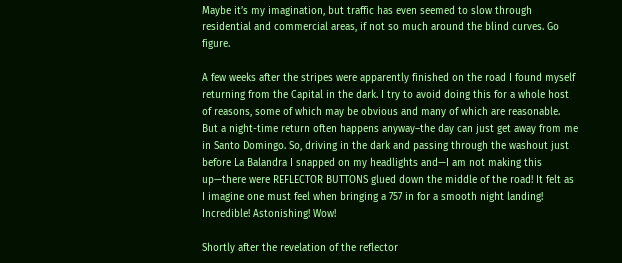Maybe it’s my imagination, but traffic has even seemed to slow through residential and commercial areas, if not so much around the blind curves. Go figure.

A few weeks after the stripes were apparently finished on the road I found myself returning from the Capital in the dark. I try to avoid doing this for a whole host of reasons, some of which may be obvious and many of which are reasonable. But a night-time return often happens anyway–the day can just get away from me in Santo Domingo. So, driving in the dark and passing through the washout just before La Balandra I snapped on my headlights and—I am not making this up—there were REFLECTOR BUTTONS glued down the middle of the road! It felt as I imagine one must feel when bringing a 757 in for a smooth night landing! Incredible! Astonishing! Wow!

Shortly after the revelation of the reflector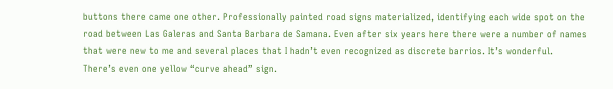buttons there came one other. Professionally painted road signs materialized, identifying each wide spot on the road between Las Galeras and Santa Barbara de Samana. Even after six years here there were a number of names that were new to me and several places that I hadn’t even recognized as discrete barrios. It’s wonderful. There’s even one yellow “curve ahead” sign.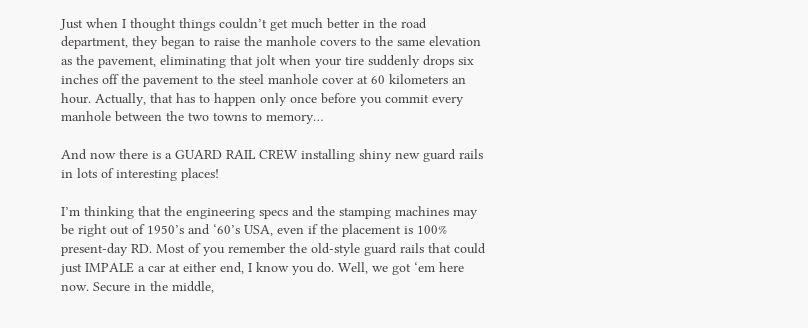Just when I thought things couldn’t get much better in the road department, they began to raise the manhole covers to the same elevation as the pavement, eliminating that jolt when your tire suddenly drops six inches off the pavement to the steel manhole cover at 60 kilometers an hour. Actually, that has to happen only once before you commit every manhole between the two towns to memory…

And now there is a GUARD RAIL CREW installing shiny new guard rails in lots of interesting places!

I’m thinking that the engineering specs and the stamping machines may be right out of 1950’s and ‘60’s USA, even if the placement is 100% present-day RD. Most of you remember the old-style guard rails that could just IMPALE a car at either end, I know you do. Well, we got ‘em here now. Secure in the middle,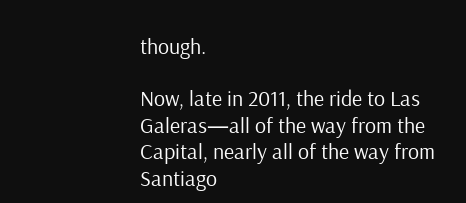though.

Now, late in 2011, the ride to Las Galeras—all of the way from the Capital, nearly all of the way from Santiago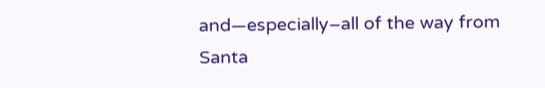and—especially–all of the way from Santa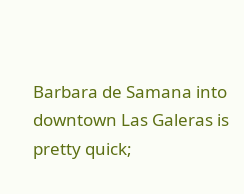Barbara de Samana into downtown Las Galeras is pretty quick;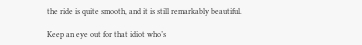the ride is quite smooth, and it is still remarkably beautiful.

Keep an eye out for that idiot who’s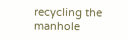recycling the manhole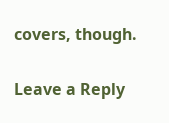covers, though.

Leave a Reply